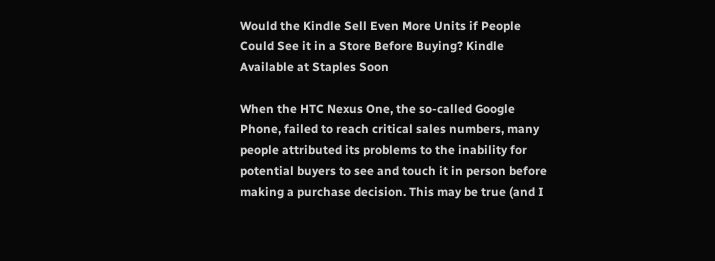Would the Kindle Sell Even More Units if People Could See it in a Store Before Buying? Kindle Available at Staples Soon

When the HTC Nexus One, the so-called Google Phone, failed to reach critical sales numbers, many people attributed its problems to the inability for potential buyers to see and touch it in person before making a purchase decision. This may be true (and I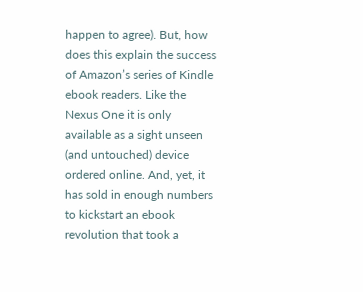happen to agree). But, how does this explain the success of Amazon’s series of Kindle ebook readers. Like the Nexus One it is only available as a sight unseen (and untouched) device ordered online. And, yet, it has sold in enough numbers to kickstart an ebook revolution that took a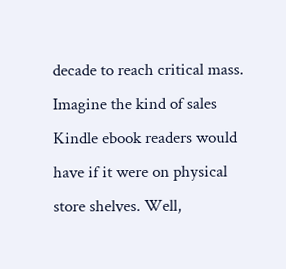decade to reach critical mass. Imagine the kind of sales Kindle ebook readers would have if it were on physical store shelves. Well,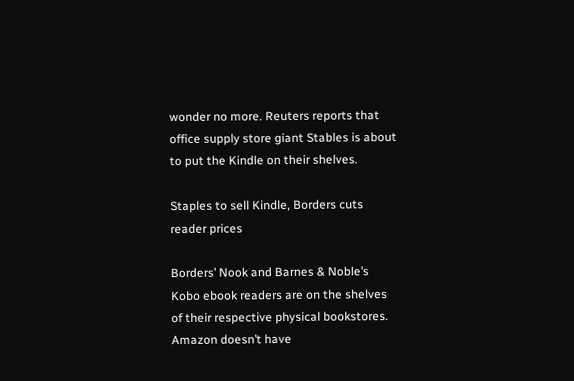wonder no more. Reuters reports that office supply store giant Stables is about to put the Kindle on their shelves.

Staples to sell Kindle, Borders cuts reader prices

Borders’ Nook and Barnes & Noble’s Kobo ebook readers are on the shelves of their respective physical bookstores. Amazon doesn’t have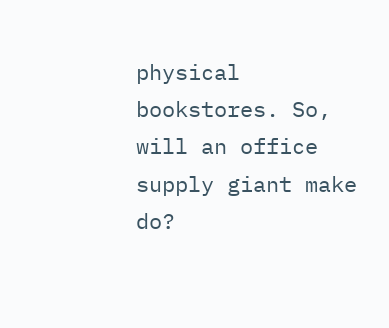physical bookstores. So, will an office supply giant make do?